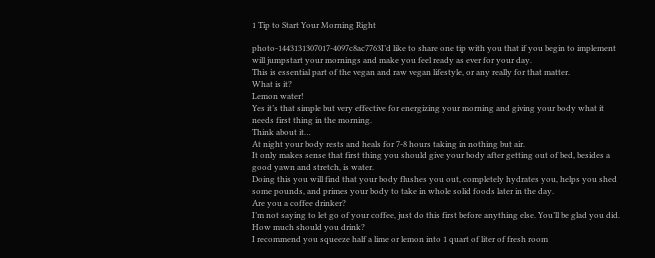1 Tip to Start Your Morning Right

photo-1443131307017-4097c8ac7763I’d like to share one tip with you that if you begin to implement will jumpstart your mornings and make you feel ready as ever for your day.
This is essential part of the vegan and raw vegan lifestyle, or any really for that matter.
What is it?
Lemon water!
Yes it’s that simple but very effective for energizing your morning and giving your body what it needs first thing in the morning.
Think about it…
At night your body rests and heals for 7-8 hours taking in nothing but air.
It only makes sense that first thing you should give your body after getting out of bed, besides a good yawn and stretch, is water.
Doing this you will find that your body flushes you out, completely hydrates you, helps you shed some pounds, and primes your body to take in whole solid foods later in the day.
Are you a coffee drinker?
I’m not saying to let go of your coffee, just do this first before anything else. You’ll be glad you did.
How much should you drink?
I recommend you squeeze half a lime or lemon into 1 quart of liter of fresh room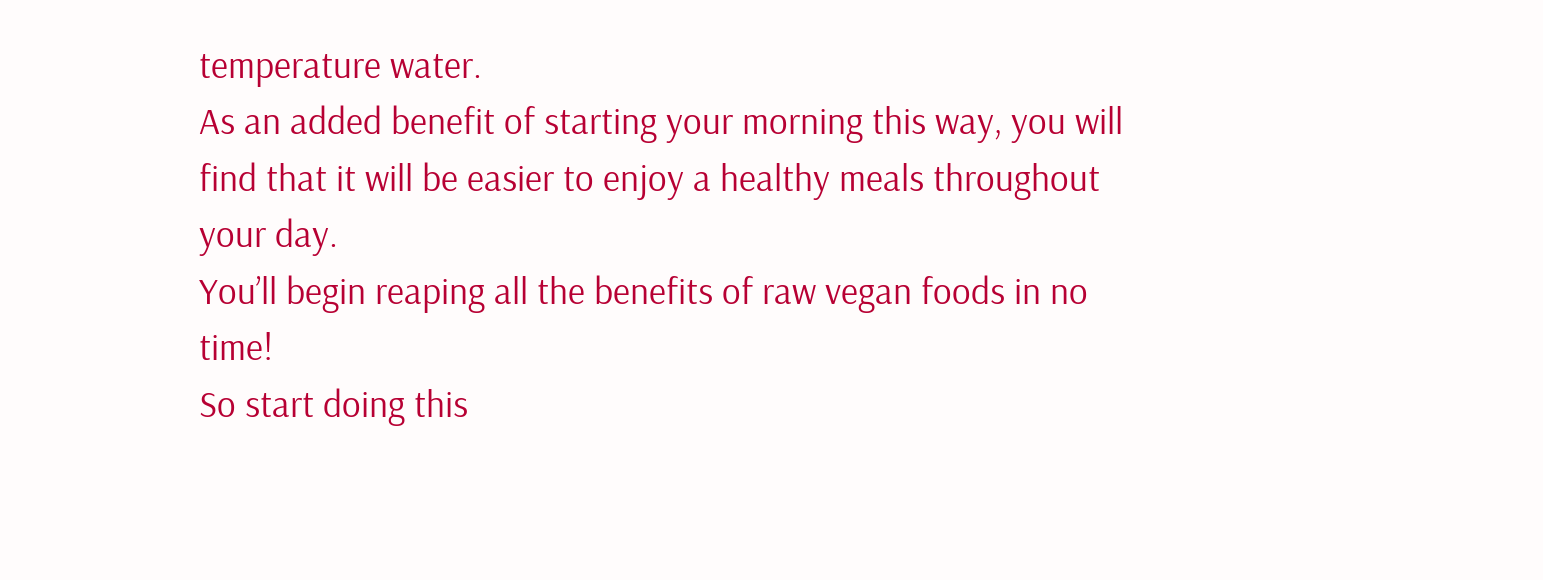temperature water.
As an added benefit of starting your morning this way, you will find that it will be easier to enjoy a healthy meals throughout your day.
You’ll begin reaping all the benefits of raw vegan foods in no time!
So start doing this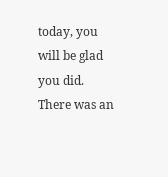today, you will be glad you did.
There was an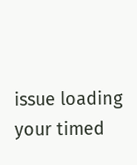issue loading your timed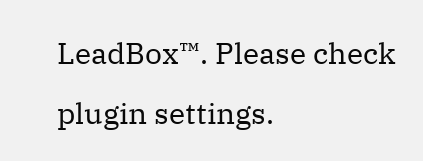LeadBox™. Please check plugin settings.